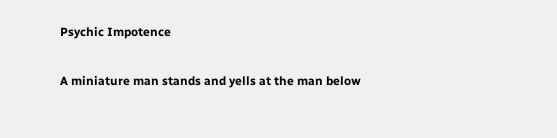Psychic Impotence

A miniature man stands and yells at the man below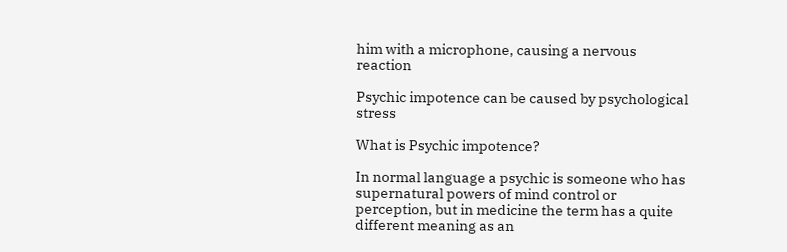him with a microphone, causing a nervous reaction

Psychic impotence can be caused by psychological stress

What is Psychic impotence?

In normal language a psychic is someone who has supernatural powers of mind control or perception, but in medicine the term has a quite different meaning as an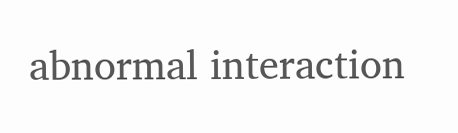abnormal interaction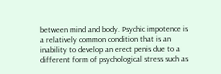between mind and body. Psychic impotence is a relatively common condition that is an inability to develop an erect penis due to a different form of psychological stress such as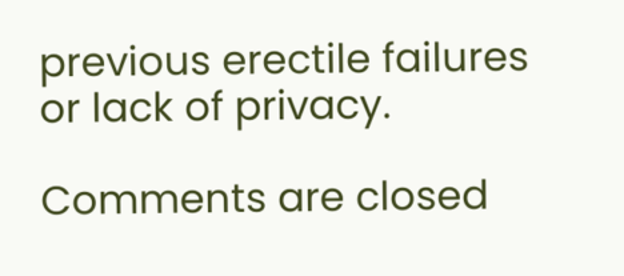previous erectile failures or lack of privacy.

Comments are closed